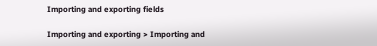Importing and exporting fields

Importing and exporting > Importing and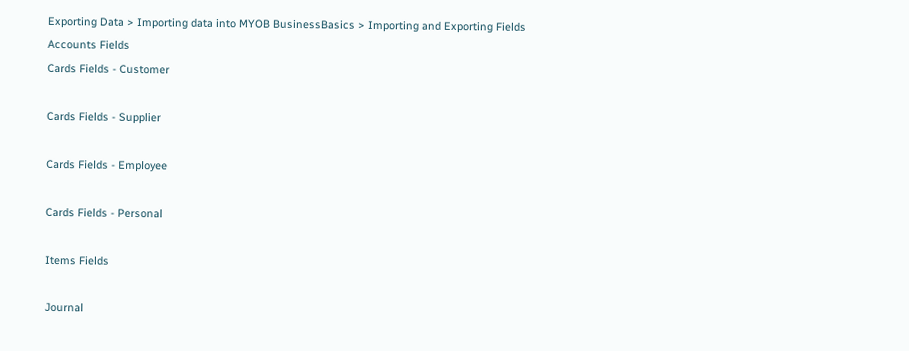Exporting Data > Importing data into MYOB BusinessBasics > Importing and Exporting Fields
Accounts Fields
Cards Fields - Customer

Cards Fields - Supplier

Cards Fields - Employee

Cards Fields - Personal

Items Fields

Journal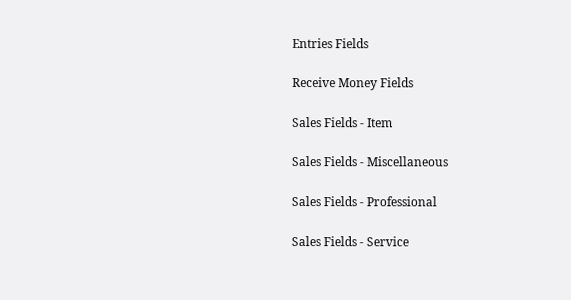Entries Fields

Receive Money Fields

Sales Fields - Item

Sales Fields - Miscellaneous

Sales Fields - Professional

Sales Fields - Service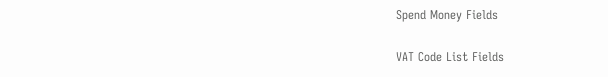Spend Money Fields

VAT Code List Fields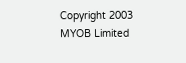Copyright 2003 MYOB Limited